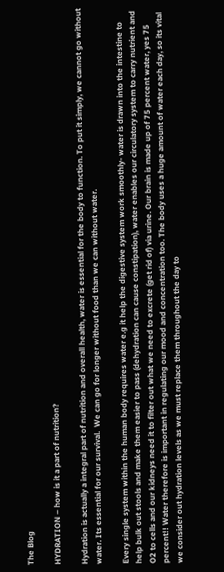The Blog

HYDRATION – how is it a part of nutrition?

Hydration is actually a integral part of nutrition and overall health, water is essential for the body to function. To put it simply, we cannot go without water. Its essential for our survival.  We can go for longer without food than we can without water.

Every single system within the human body requires water e.g it help the digestive system work smoothly- water is drawn into the intestine to help bulk out stools and make them easier to pass (dehydration can cause constipation), water enables our circulatory system to carry nutrient and O2 to cells and our kidneys need it to filter out what we need to excrete (get rid of) via urine. Our brain is made up of 75 percent water, yes 75 percent!! Water therefore is important in regulating our mood and concentration too. The body uses a huge amount of water each day, so its vital we consider out hydration levels as we must replace them throughout the day to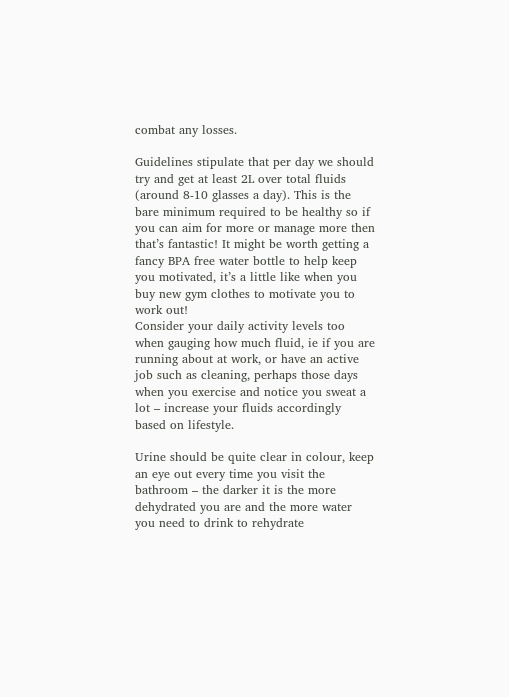combat any losses.

Guidelines stipulate that per day we should try and get at least 2L over total fluids (around 8-10 glasses a day). This is the bare minimum required to be healthy so if you can aim for more or manage more then that’s fantastic! It might be worth getting a fancy BPA free water bottle to help keep you motivated, it’s a little like when you buy new gym clothes to motivate you to work out!
Consider your daily activity levels too when gauging how much fluid, ie if you are running about at work, or have an active job such as cleaning, perhaps those days when you exercise and notice you sweat a lot – increase your fluids accordingly based on lifestyle.

Urine should be quite clear in colour, keep an eye out every time you visit the bathroom – the darker it is the more dehydrated you are and the more water you need to drink to rehydrate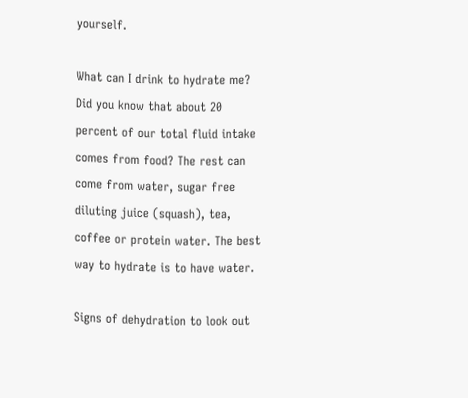yourself.

What can I drink to hydrate me?
Did you know that about 20 percent of our total fluid intake comes from food? The rest can come from water, sugar free diluting juice (squash), tea, coffee or protein water. The best way to hydrate is to have water.

Signs of dehydration to look out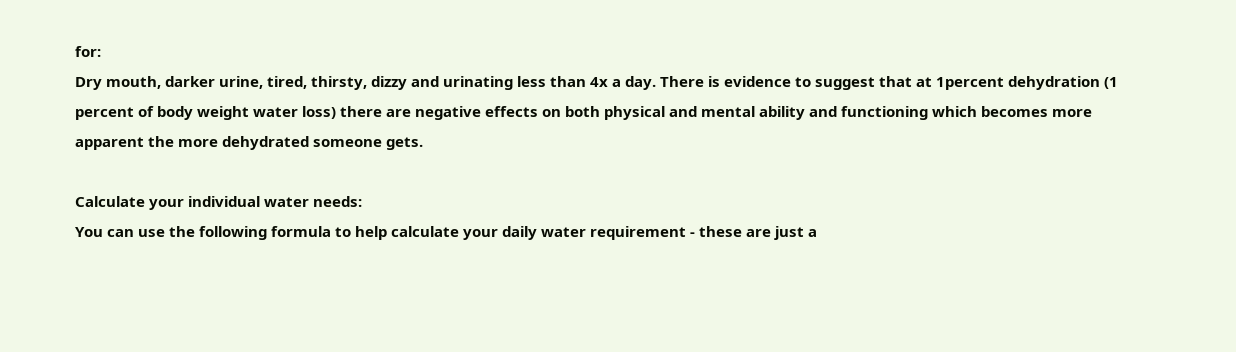for:
Dry mouth, darker urine, tired, thirsty, dizzy and urinating less than 4x a day. There is evidence to suggest that at 1percent dehydration (1 percent of body weight water loss) there are negative effects on both physical and mental ability and functioning which becomes more apparent the more dehydrated someone gets.

Calculate your individual water needs:
You can use the following formula to help calculate your daily water requirement - these are just a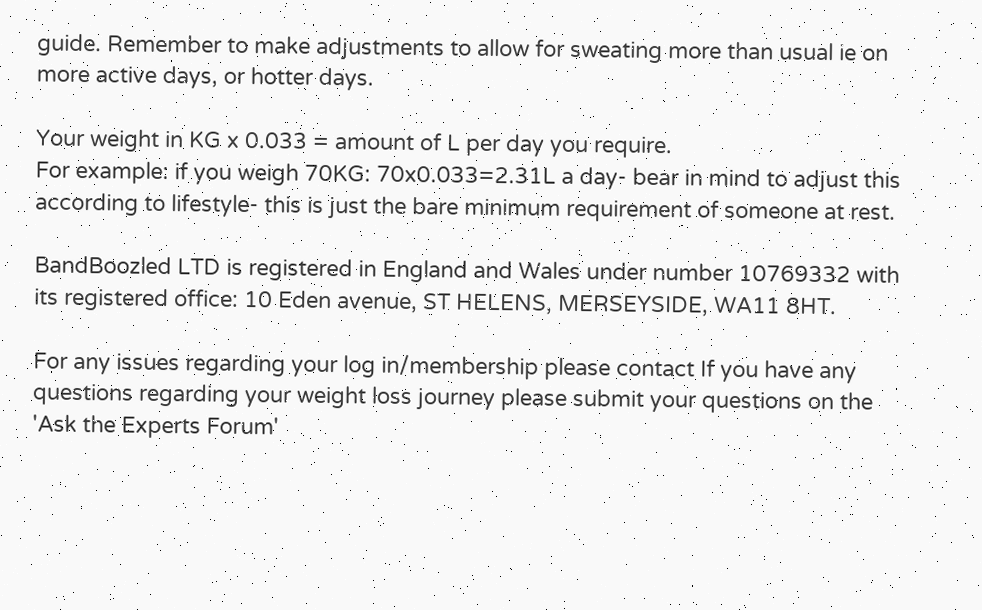guide. Remember to make adjustments to allow for sweating more than usual ie on more active days, or hotter days.

Your weight in KG x 0.033 = amount of L per day you require.
For example: if you weigh 70KG: 70x0.033=2.31L a day- bear in mind to adjust this according to lifestyle- this is just the bare minimum requirement of someone at rest.

BandBoozled LTD is registered in England and Wales under number 10769332 with its registered office: 10 Eden avenue, ST HELENS, MERSEYSIDE, WA11 8HT.

For any issues regarding your log in/membership please contact If you have any questions regarding your weight loss journey please submit your questions on the 'Ask the Experts Forum'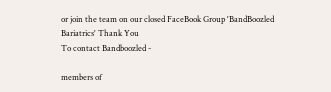or join the team on our closed FaceBook Group 'BandBoozled Bariatrics' Thank You
To contact Bandboozled -

members of